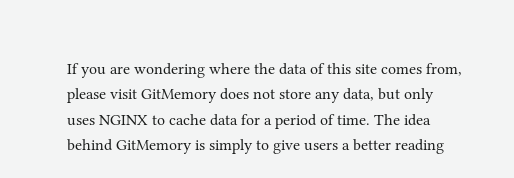If you are wondering where the data of this site comes from, please visit GitMemory does not store any data, but only uses NGINX to cache data for a period of time. The idea behind GitMemory is simply to give users a better reading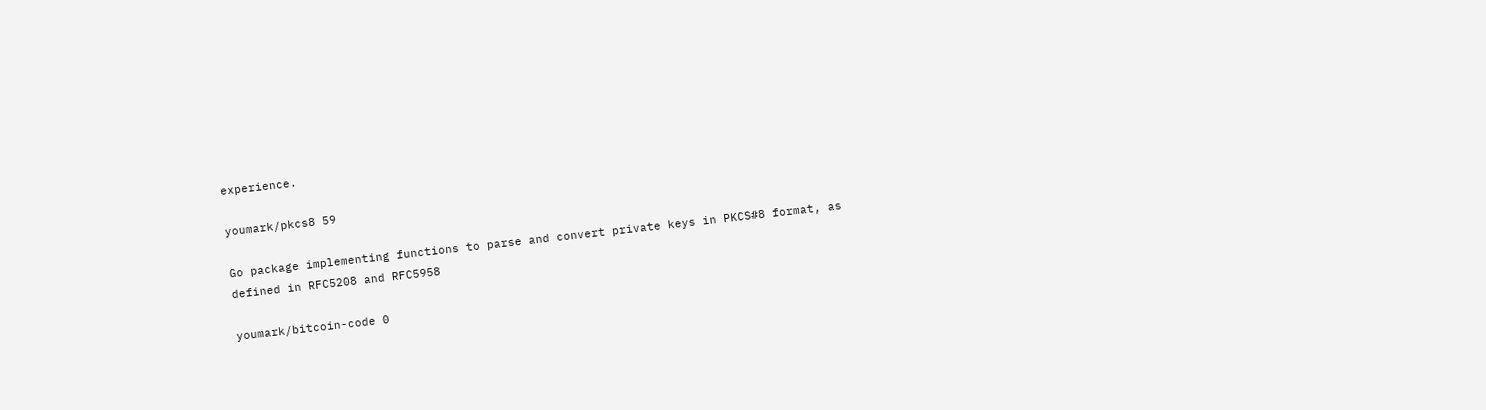experience.

youmark/pkcs8 59

Go package implementing functions to parse and convert private keys in PKCS#8 format, as defined in RFC5208 and RFC5958

youmark/bitcoin-code 0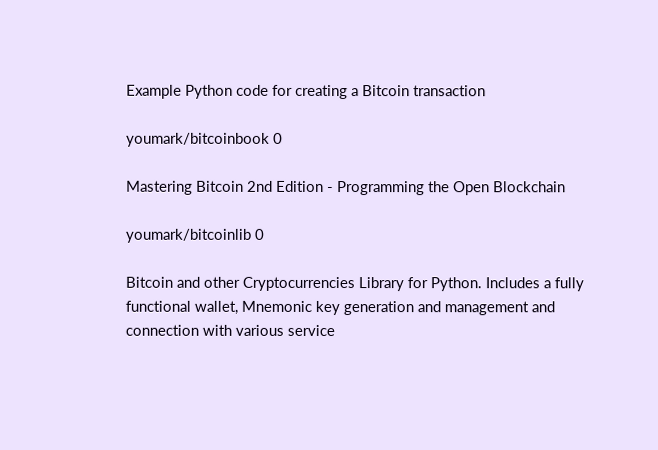Example Python code for creating a Bitcoin transaction

youmark/bitcoinbook 0

Mastering Bitcoin 2nd Edition - Programming the Open Blockchain

youmark/bitcoinlib 0

Bitcoin and other Cryptocurrencies Library for Python. Includes a fully functional wallet, Mnemonic key generation and management and connection with various service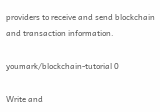providers to receive and send blockchain and transaction information.

youmark/blockchain-tutorial 0

Write and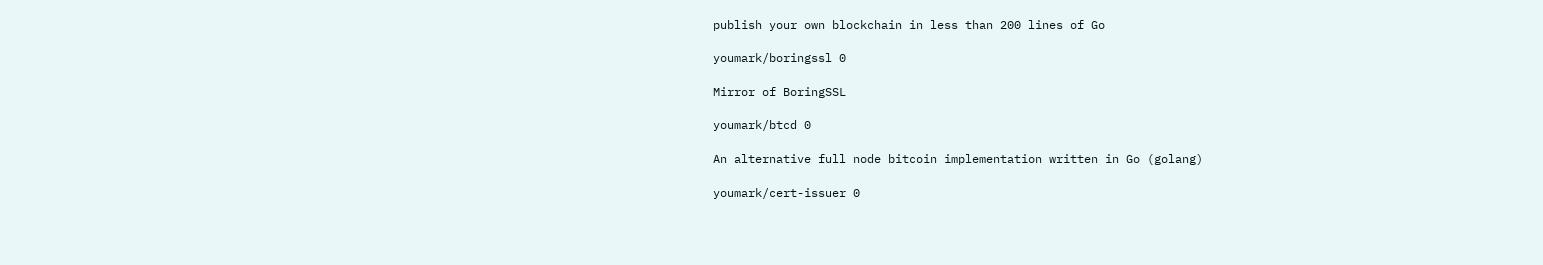publish your own blockchain in less than 200 lines of Go

youmark/boringssl 0

Mirror of BoringSSL

youmark/btcd 0

An alternative full node bitcoin implementation written in Go (golang)

youmark/cert-issuer 0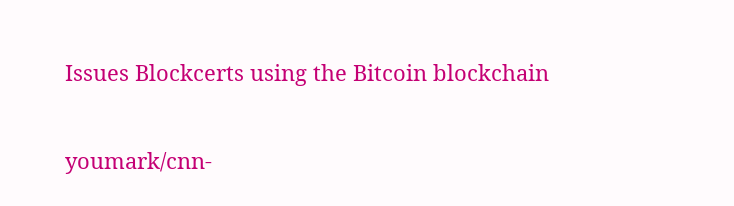Issues Blockcerts using the Bitcoin blockchain

youmark/cnn-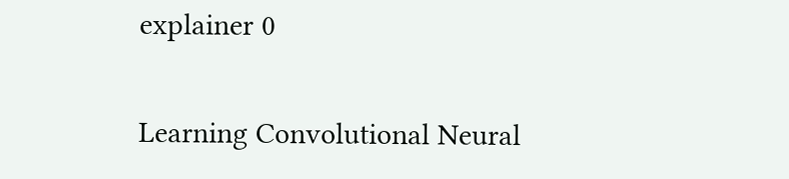explainer 0

Learning Convolutional Neural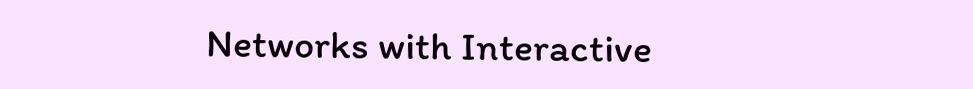Networks with Interactive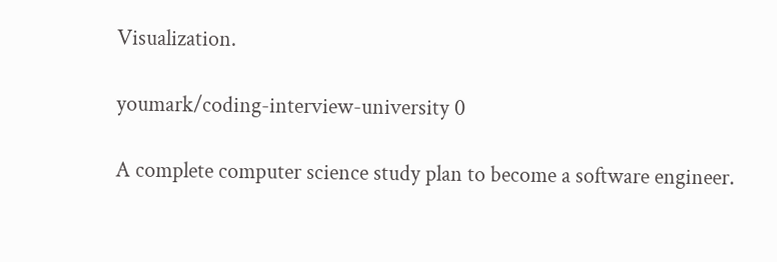Visualization.

youmark/coding-interview-university 0

A complete computer science study plan to become a software engineer.